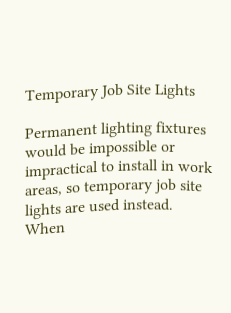Temporary Job Site Lights

Permanent lighting fixtures would be impossible or impractical to install in work areas, so temporary job site lights are used instead. When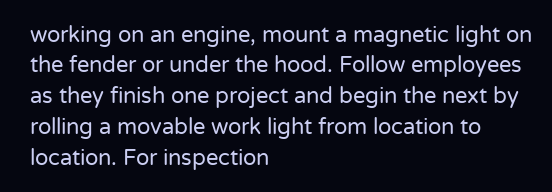working on an engine, mount a magnetic light on the fender or under the hood. Follow employees as they finish one project and begin the next by rolling a movable work light from location to location. For inspection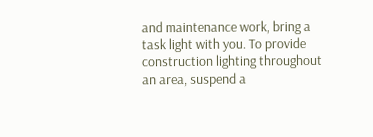and maintenance work, bring a task light with you. To provide construction lighting throughout an area, suspend a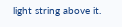light string above it.